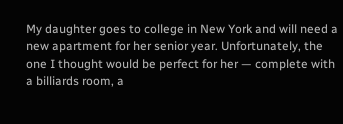My daughter goes to college in New York and will need a new apartment for her senior year. Unfortunately, the one I thought would be perfect for her — complete with a billiards room, a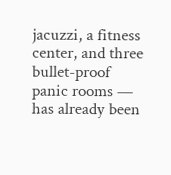jacuzzi, a fitness center, and three bullet-proof panic rooms — has already been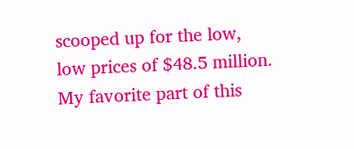scooped up for the low, low prices of $48.5 million. My favorite part of this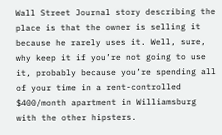Wall Street Journal story describing the place is that the owner is selling it because he rarely uses it. Well, sure, why keep it if you’re not going to use it, probably because you’re spending all of your time in a rent-controlled $400/month apartment in Williamsburg with the other hipsters.